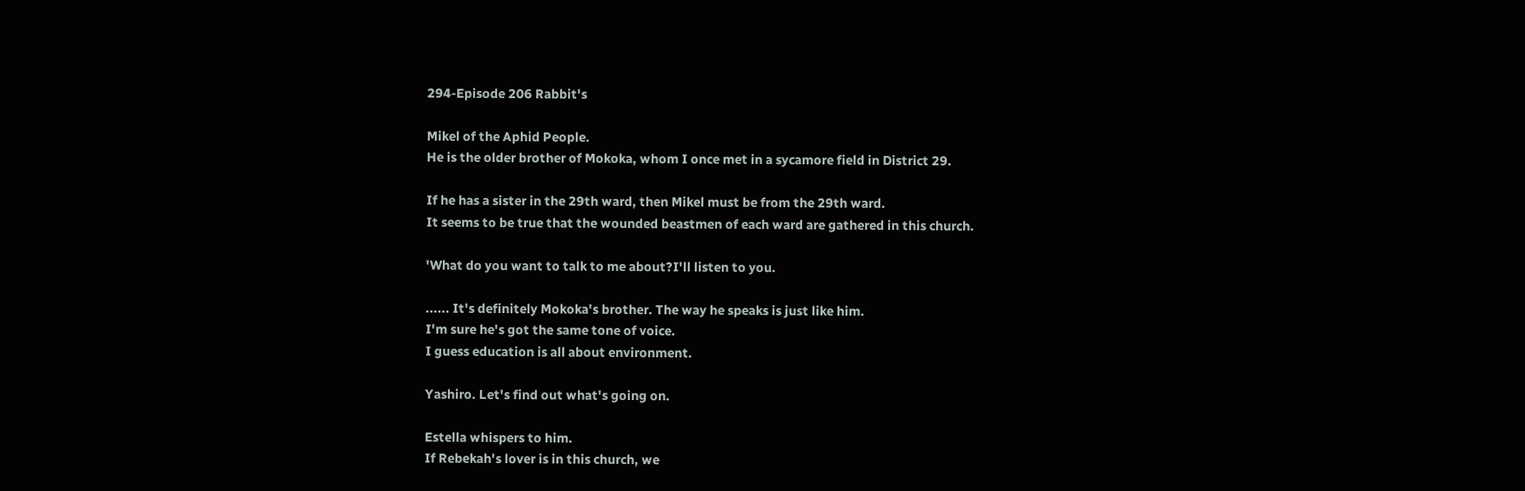294-Episode 206 Rabbit's

Mikel of the Aphid People.
He is the older brother of Mokoka, whom I once met in a sycamore field in District 29.

If he has a sister in the 29th ward, then Mikel must be from the 29th ward.
It seems to be true that the wounded beastmen of each ward are gathered in this church.

'What do you want to talk to me about?I'll listen to you.

...... It's definitely Mokoka's brother. The way he speaks is just like him.
I'm sure he's got the same tone of voice.
I guess education is all about environment.

Yashiro. Let's find out what's going on.

Estella whispers to him.
If Rebekah's lover is in this church, we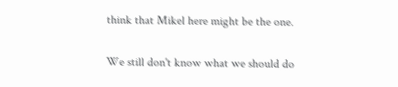think that Mikel here might be the one.

We still don't know what we should do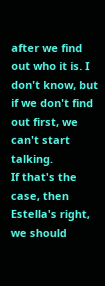after we find out who it is. I don't know, but if we don't find out first, we can't start talking.
If that's the case, then Estella's right, we should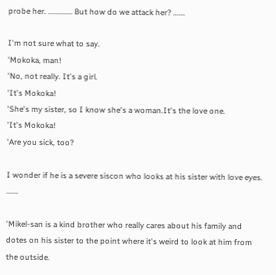probe her. ............ But how do we attack her? ......

I'm not sure what to say.
'Mokoka, man!
'No, not really. It's a girl.
'It's Mokoka!
'She's my sister, so I know she's a woman.It's the love one.
'It's Mokoka!
'Are you sick, too?

I wonder if he is a severe siscon who looks at his sister with love eyes. ......

'Mikel-san is a kind brother who really cares about his family and dotes on his sister to the point where it's weird to look at him from the outside.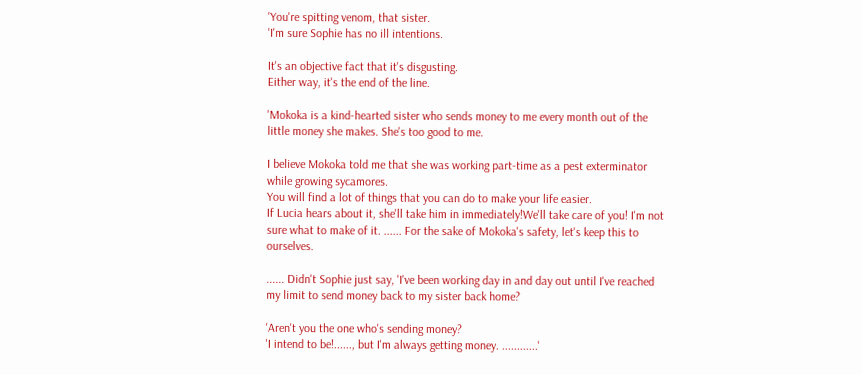'You're spitting venom, that sister.
'I'm sure Sophie has no ill intentions.

It's an objective fact that it's disgusting.
Either way, it's the end of the line.

'Mokoka is a kind-hearted sister who sends money to me every month out of the little money she makes. She's too good to me.

I believe Mokoka told me that she was working part-time as a pest exterminator while growing sycamores.
You will find a lot of things that you can do to make your life easier.
If Lucia hears about it, she'll take him in immediately!We'll take care of you! I'm not sure what to make of it. ...... For the sake of Mokoka's safety, let's keep this to ourselves.

...... Didn't Sophie just say, 'I've been working day in and day out until I've reached my limit to send money back to my sister back home?

'Aren't you the one who's sending money?
'I intend to be!......, but I'm always getting money. ............'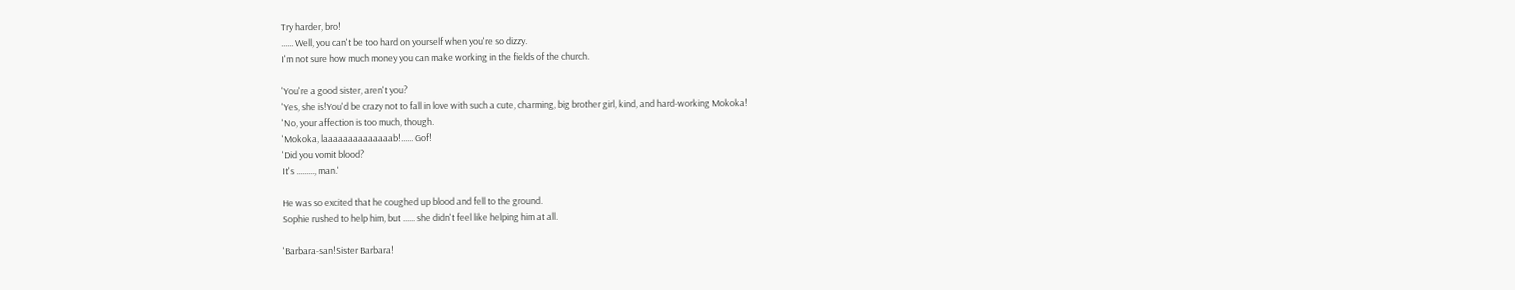Try harder, bro!
...... Well, you can't be too hard on yourself when you're so dizzy.
I'm not sure how much money you can make working in the fields of the church.

'You're a good sister, aren't you?
'Yes, she is!You'd be crazy not to fall in love with such a cute, charming, big brother girl, kind, and hard-working Mokoka!
'No, your affection is too much, though.
'Mokoka, laaaaaaaaaaaaaab!...... Gof!
'Did you vomit blood?
It's ........., man.'

He was so excited that he coughed up blood and fell to the ground.
Sophie rushed to help him, but ...... she didn't feel like helping him at all.

'Barbara-san!Sister Barbara!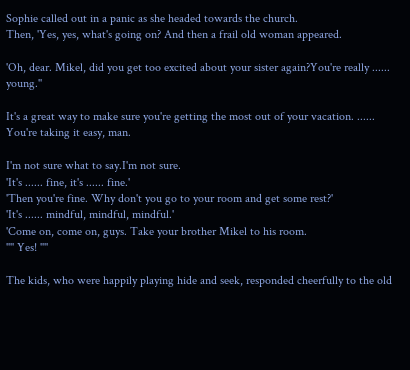Sophie called out in a panic as she headed towards the church.
Then, 'Yes, yes, what's going on? And then a frail old woman appeared.

'Oh, dear. Mikel, did you get too excited about your sister again?You're really ...... young.''

It's a great way to make sure you're getting the most out of your vacation. ...... You're taking it easy, man.

I'm not sure what to say.I'm not sure.
'It's ...... fine, it's ...... fine.'
'Then you're fine. Why don't you go to your room and get some rest?'
'It's ...... mindful, mindful, mindful.'
'Come on, come on, guys. Take your brother Mikel to his room.
'''' Yes! ''''

The kids, who were happily playing hide and seek, responded cheerfully to the old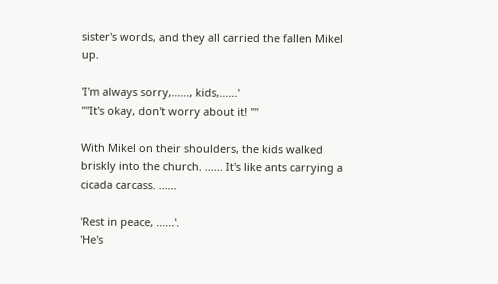sister's words, and they all carried the fallen Mikel up.

'I'm always sorry,......, kids,......'
''''It's okay, don't worry about it! ''''

With Mikel on their shoulders, the kids walked briskly into the church. ...... It's like ants carrying a cicada carcass. ......

'Rest in peace, ......'.
'He's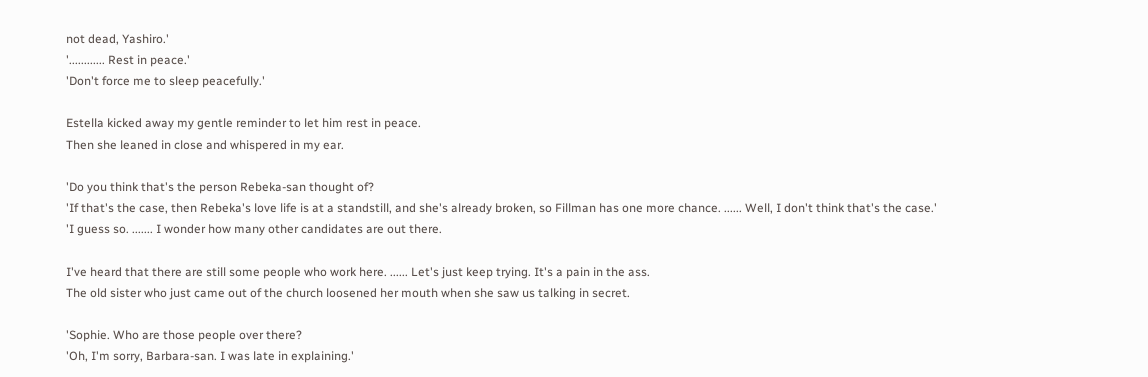not dead, Yashiro.'
'............ Rest in peace.'
'Don't force me to sleep peacefully.'

Estella kicked away my gentle reminder to let him rest in peace.
Then she leaned in close and whispered in my ear.

'Do you think that's the person Rebeka-san thought of?
'If that's the case, then Rebeka's love life is at a standstill, and she's already broken, so Fillman has one more chance. ...... Well, I don't think that's the case.'
'I guess so. ....... I wonder how many other candidates are out there.

I've heard that there are still some people who work here. ...... Let's just keep trying. It's a pain in the ass.
The old sister who just came out of the church loosened her mouth when she saw us talking in secret.

'Sophie. Who are those people over there?
'Oh, I'm sorry, Barbara-san. I was late in explaining.'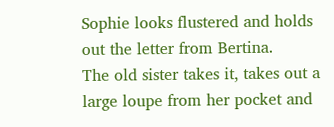Sophie looks flustered and holds out the letter from Bertina.
The old sister takes it, takes out a large loupe from her pocket and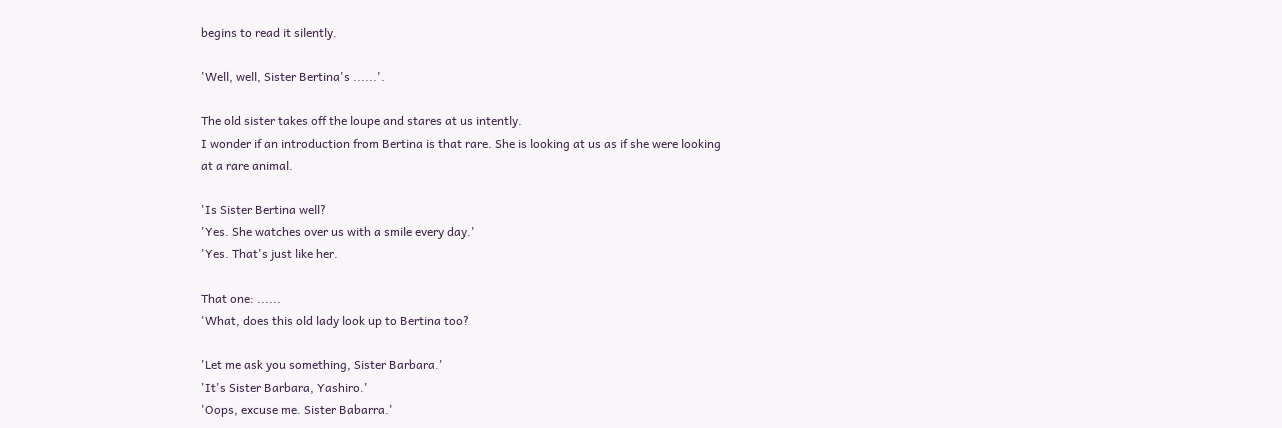begins to read it silently.

'Well, well, Sister Bertina's ......'.

The old sister takes off the loupe and stares at us intently.
I wonder if an introduction from Bertina is that rare. She is looking at us as if she were looking at a rare animal.

'Is Sister Bertina well?
'Yes. She watches over us with a smile every day.'
'Yes. That's just like her.

That one: ......
'What, does this old lady look up to Bertina too?

'Let me ask you something, Sister Barbara.'
'It's Sister Barbara, Yashiro.'
'Oops, excuse me. Sister Babarra.'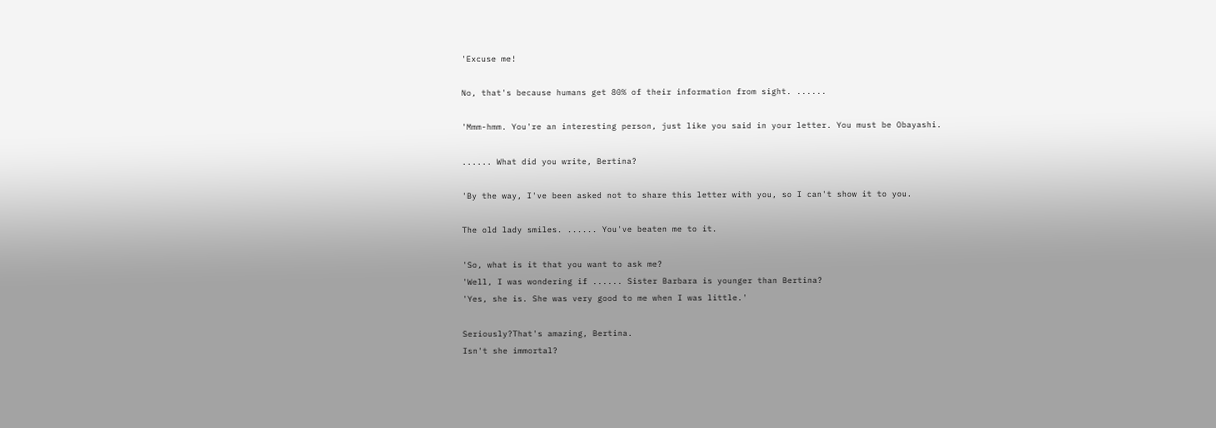'Excuse me!

No, that's because humans get 80% of their information from sight. ......

'Mmm-hmm. You're an interesting person, just like you said in your letter. You must be Obayashi.

...... What did you write, Bertina?

'By the way, I've been asked not to share this letter with you, so I can't show it to you.

The old lady smiles. ...... You've beaten me to it.

'So, what is it that you want to ask me?
'Well, I was wondering if ...... Sister Barbara is younger than Bertina?
'Yes, she is. She was very good to me when I was little.'

Seriously?That's amazing, Bertina.
Isn't she immortal?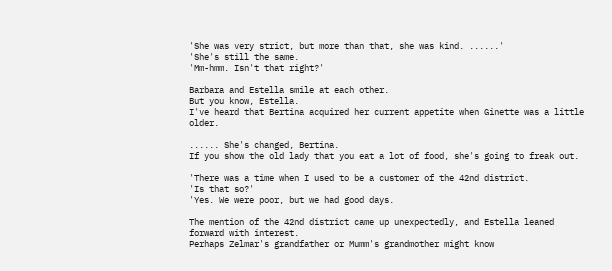'She was very strict, but more than that, she was kind. ......'
'She's still the same.
'Mm-hmm. Isn't that right?'

Barbara and Estella smile at each other.
But you know, Estella.
I've heard that Bertina acquired her current appetite when Ginette was a little older.

...... She's changed, Bertina.
If you show the old lady that you eat a lot of food, she's going to freak out.

'There was a time when I used to be a customer of the 42nd district.
'Is that so?'
'Yes. We were poor, but we had good days.

The mention of the 42nd district came up unexpectedly, and Estella leaned forward with interest.
Perhaps Zelmar's grandfather or Mumm's grandmother might know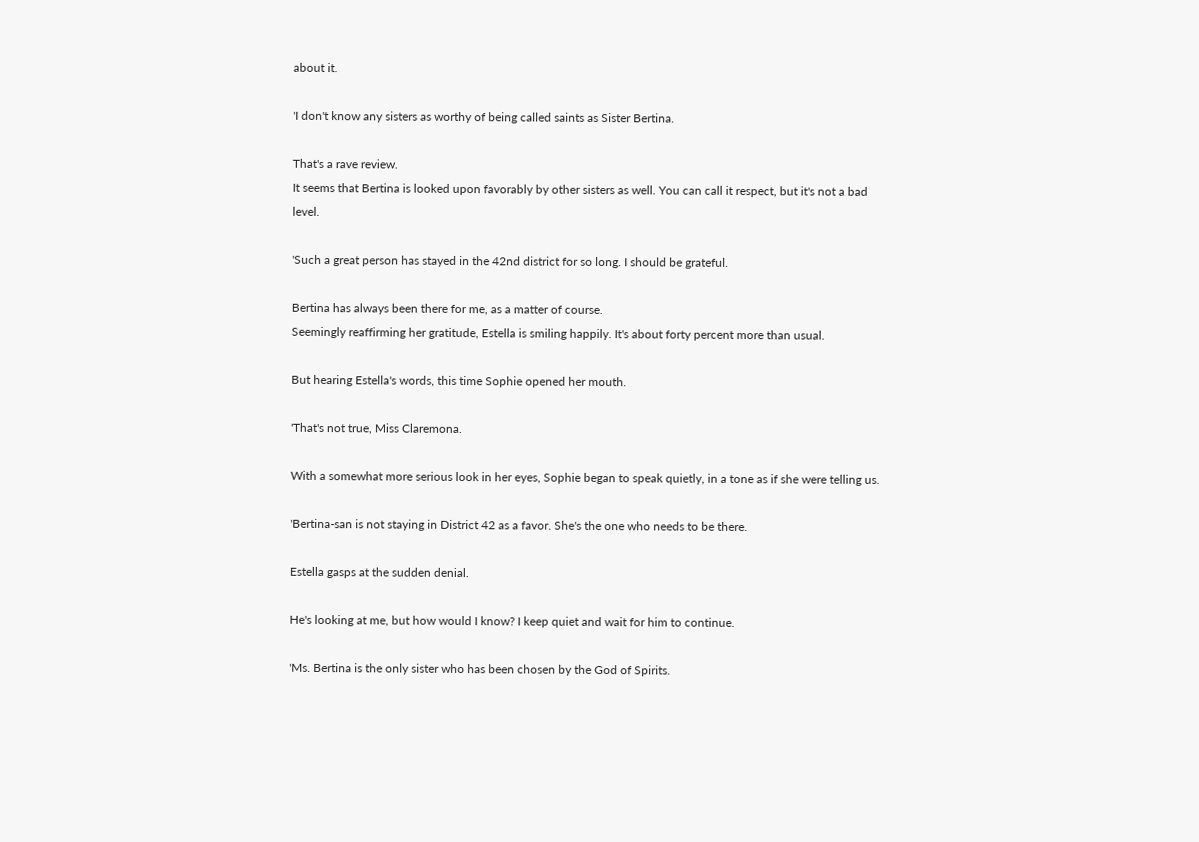about it.

'I don't know any sisters as worthy of being called saints as Sister Bertina.

That's a rave review.
It seems that Bertina is looked upon favorably by other sisters as well. You can call it respect, but it's not a bad level.

'Such a great person has stayed in the 42nd district for so long. I should be grateful.

Bertina has always been there for me, as a matter of course.
Seemingly reaffirming her gratitude, Estella is smiling happily. It's about forty percent more than usual.

But hearing Estella's words, this time Sophie opened her mouth.

'That's not true, Miss Claremona.

With a somewhat more serious look in her eyes, Sophie began to speak quietly, in a tone as if she were telling us.

'Bertina-san is not staying in District 42 as a favor. She's the one who needs to be there.

Estella gasps at the sudden denial.

He's looking at me, but how would I know? I keep quiet and wait for him to continue.

'Ms. Bertina is the only sister who has been chosen by the God of Spirits.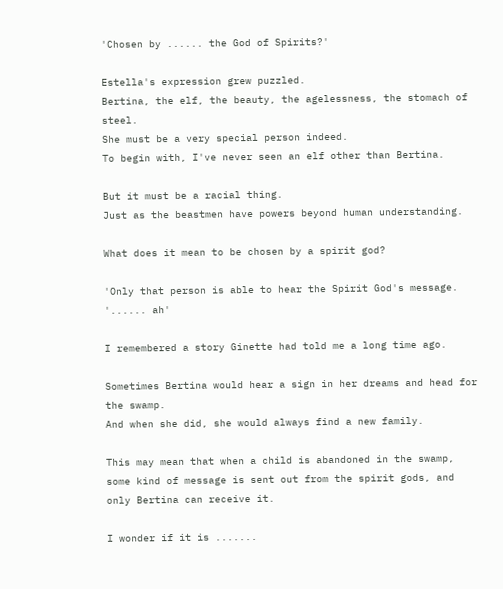'Chosen by ...... the God of Spirits?'

Estella's expression grew puzzled.
Bertina, the elf, the beauty, the agelessness, the stomach of steel.
She must be a very special person indeed.
To begin with, I've never seen an elf other than Bertina.

But it must be a racial thing.
Just as the beastmen have powers beyond human understanding.

What does it mean to be chosen by a spirit god?

'Only that person is able to hear the Spirit God's message.
'...... ah'

I remembered a story Ginette had told me a long time ago.

Sometimes Bertina would hear a sign in her dreams and head for the swamp.
And when she did, she would always find a new family.

This may mean that when a child is abandoned in the swamp, some kind of message is sent out from the spirit gods, and only Bertina can receive it.

I wonder if it is .......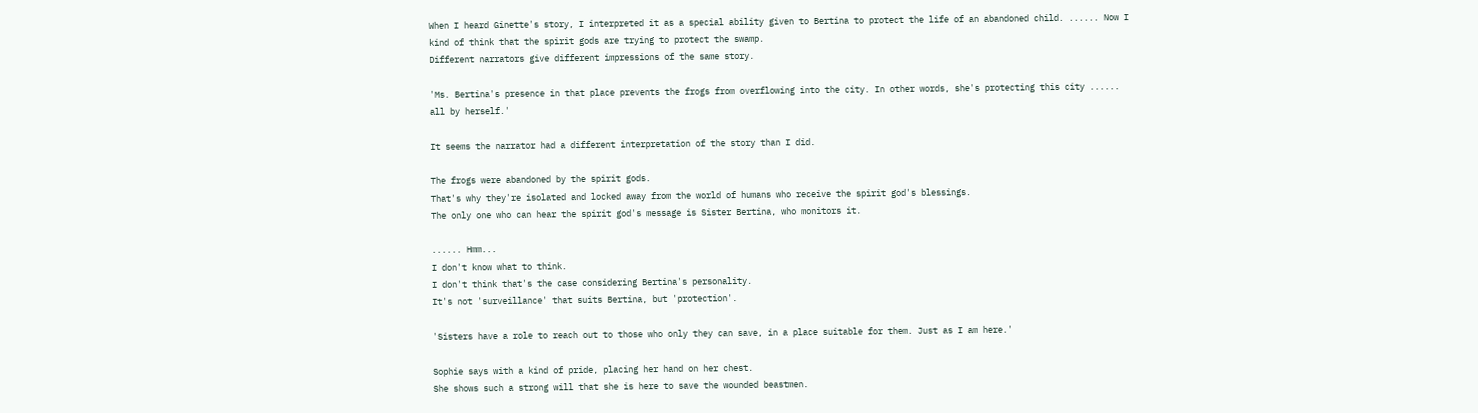When I heard Ginette's story, I interpreted it as a special ability given to Bertina to protect the life of an abandoned child. ...... Now I kind of think that the spirit gods are trying to protect the swamp.
Different narrators give different impressions of the same story.

'Ms. Bertina's presence in that place prevents the frogs from overflowing into the city. In other words, she's protecting this city ...... all by herself.'

It seems the narrator had a different interpretation of the story than I did.

The frogs were abandoned by the spirit gods.
That's why they're isolated and locked away from the world of humans who receive the spirit god's blessings.
The only one who can hear the spirit god's message is Sister Bertina, who monitors it.

...... Hmm...
I don't know what to think.
I don't think that's the case considering Bertina's personality.
It's not 'surveillance' that suits Bertina, but 'protection'.

'Sisters have a role to reach out to those who only they can save, in a place suitable for them. Just as I am here.'

Sophie says with a kind of pride, placing her hand on her chest.
She shows such a strong will that she is here to save the wounded beastmen.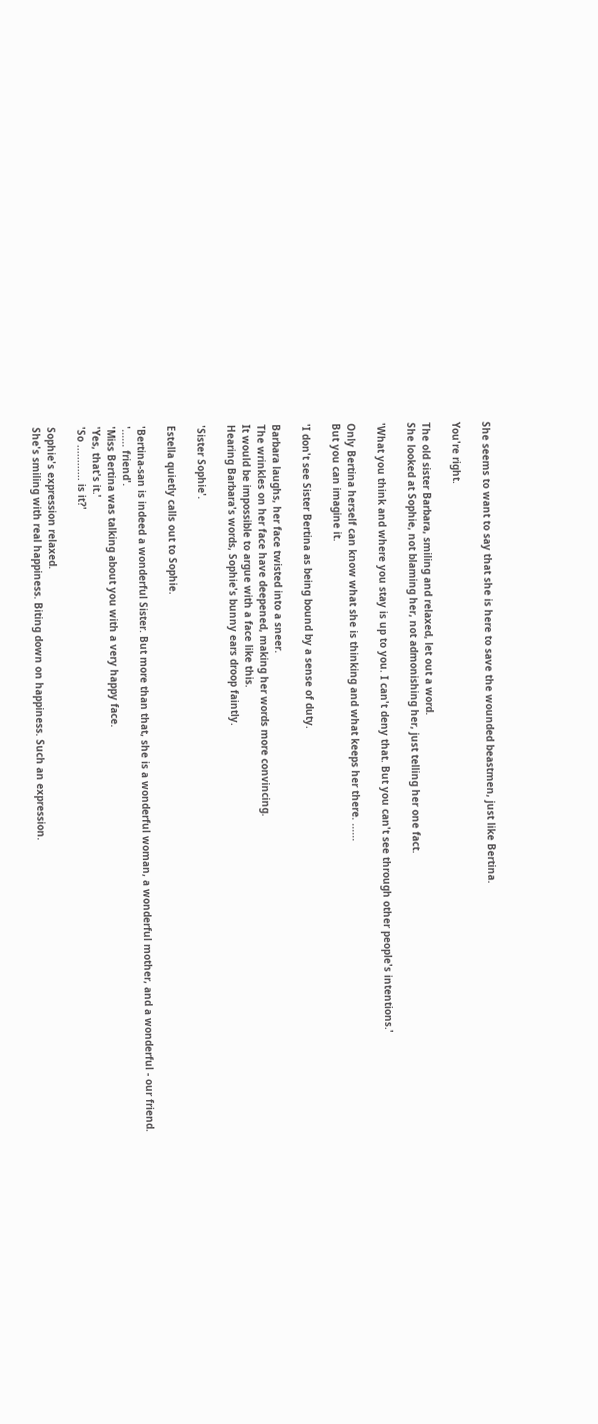She seems to want to say that she is here to save the wounded beastmen, just like Bertina.

You're right.

The old sister Barbara, smiling and relaxed, let out a word.
She looked at Sophie, not blaming her, not admonishing her, just telling her one fact.

'What you think and where you stay is up to you. I can't deny that. But you can't see through other people's intentions.'

Only Bertina herself can know what she is thinking and what keeps her there. ......
But you can imagine it.

'I don't see Sister Bertina as being bound by a sense of duty.

Barbara laughs, her face twisted into a sneer.
The wrinkles on her face have deepened, making her words more convincing.
It would be impossible to argue with a face like this.
Hearing Barbara's words, Sophie's bunny ears droop faintly.

'Sister Sophie'.

Estella quietly calls out to Sophie.

'Bertina-san is indeed a wonderful Sister. But more than that, she is a wonderful woman, a wonderful mother, and a wonderful - our friend.
'...... friend'.
'Miss Bertina was talking about you with a very happy face.
'Yes, that's it.'
'So ............ is it?'

Sophie's expression relaxed.
She's smiling with real happiness. Biting down on happiness. Such an expression.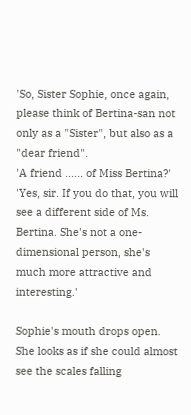'So, Sister Sophie, once again, please think of Bertina-san not only as a "Sister", but also as a "dear friend".
'A friend ...... of Miss Bertina?'
'Yes, sir. If you do that, you will see a different side of Ms. Bertina. She's not a one-dimensional person, she's much more attractive and interesting.'

Sophie's mouth drops open.
She looks as if she could almost see the scales falling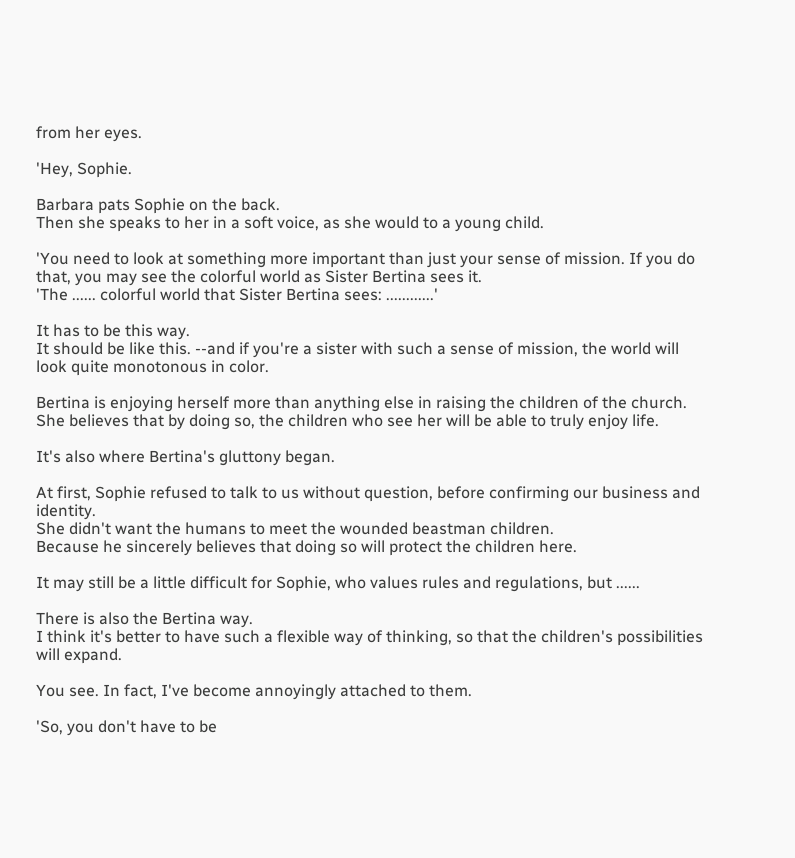from her eyes.

'Hey, Sophie.

Barbara pats Sophie on the back.
Then she speaks to her in a soft voice, as she would to a young child.

'You need to look at something more important than just your sense of mission. If you do that, you may see the colorful world as Sister Bertina sees it.
'The ...... colorful world that Sister Bertina sees: ............'

It has to be this way.
It should be like this. --and if you're a sister with such a sense of mission, the world will look quite monotonous in color.

Bertina is enjoying herself more than anything else in raising the children of the church. She believes that by doing so, the children who see her will be able to truly enjoy life.

It's also where Bertina's gluttony began.

At first, Sophie refused to talk to us without question, before confirming our business and identity.
She didn't want the humans to meet the wounded beastman children.
Because he sincerely believes that doing so will protect the children here.

It may still be a little difficult for Sophie, who values rules and regulations, but ......

There is also the Bertina way.
I think it's better to have such a flexible way of thinking, so that the children's possibilities will expand.

You see. In fact, I've become annoyingly attached to them.

'So, you don't have to be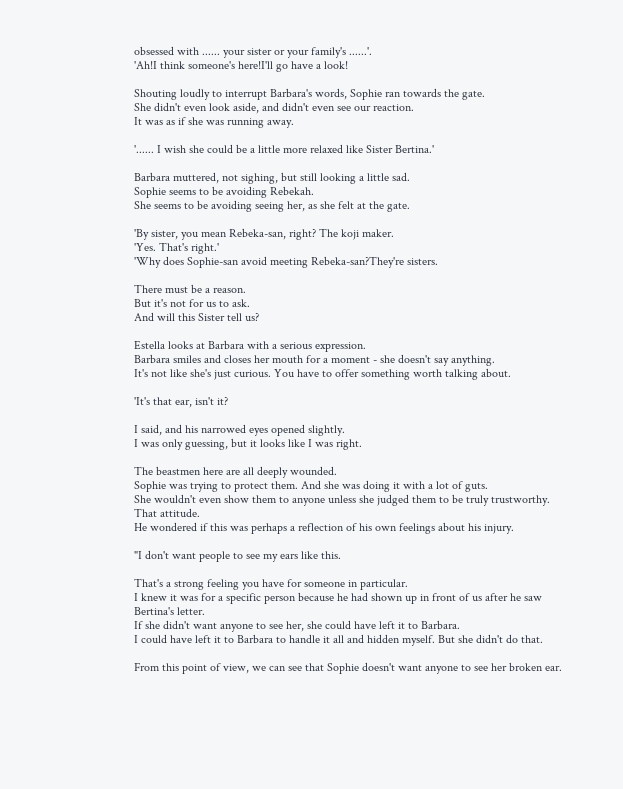obsessed with ...... your sister or your family's ......'.
'Ah!I think someone's here!I'll go have a look!

Shouting loudly to interrupt Barbara's words, Sophie ran towards the gate.
She didn't even look aside, and didn't even see our reaction.
It was as if she was running away.

'...... I wish she could be a little more relaxed like Sister Bertina.'

Barbara muttered, not sighing, but still looking a little sad.
Sophie seems to be avoiding Rebekah.
She seems to be avoiding seeing her, as she felt at the gate.

'By sister, you mean Rebeka-san, right? The koji maker.
'Yes. That's right.'
'Why does Sophie-san avoid meeting Rebeka-san?They're sisters.

There must be a reason.
But it's not for us to ask.
And will this Sister tell us?

Estella looks at Barbara with a serious expression.
Barbara smiles and closes her mouth for a moment - she doesn't say anything.
It's not like she's just curious. You have to offer something worth talking about.

'It's that ear, isn't it?

I said, and his narrowed eyes opened slightly.
I was only guessing, but it looks like I was right.

The beastmen here are all deeply wounded.
Sophie was trying to protect them. And she was doing it with a lot of guts.
She wouldn't even show them to anyone unless she judged them to be truly trustworthy. That attitude.
He wondered if this was perhaps a reflection of his own feelings about his injury.

"I don't want people to see my ears like this.

That's a strong feeling you have for someone in particular.
I knew it was for a specific person because he had shown up in front of us after he saw Bertina's letter.
If she didn't want anyone to see her, she could have left it to Barbara.
I could have left it to Barbara to handle it all and hidden myself. But she didn't do that.

From this point of view, we can see that Sophie doesn't want anyone to see her broken ear.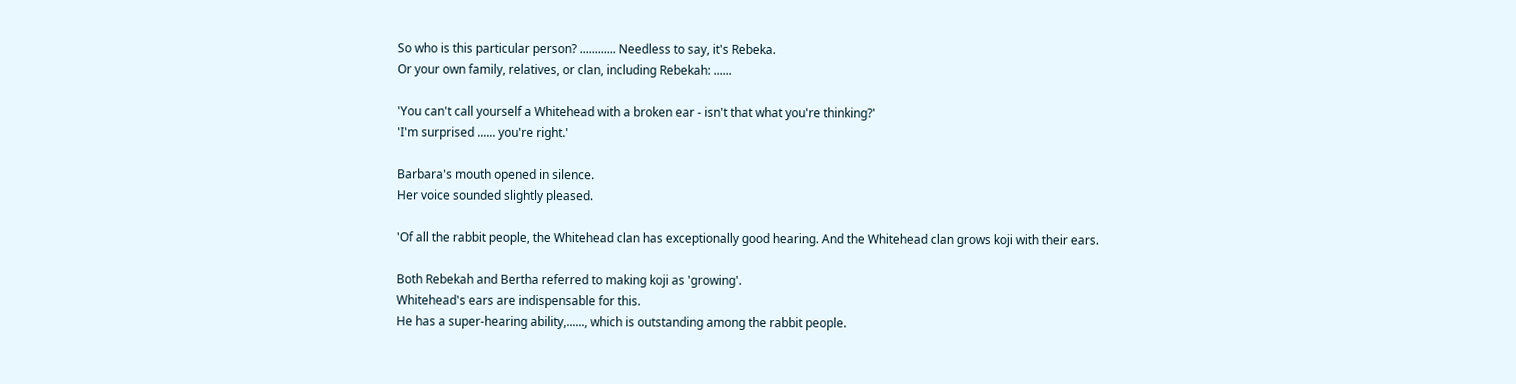So who is this particular person? ............ Needless to say, it's Rebeka.
Or your own family, relatives, or clan, including Rebekah: ......

'You can't call yourself a Whitehead with a broken ear - isn't that what you're thinking?'
'I'm surprised ...... you're right.'

Barbara's mouth opened in silence.
Her voice sounded slightly pleased.

'Of all the rabbit people, the Whitehead clan has exceptionally good hearing. And the Whitehead clan grows koji with their ears.

Both Rebekah and Bertha referred to making koji as 'growing'.
Whitehead's ears are indispensable for this.
He has a super-hearing ability,......, which is outstanding among the rabbit people.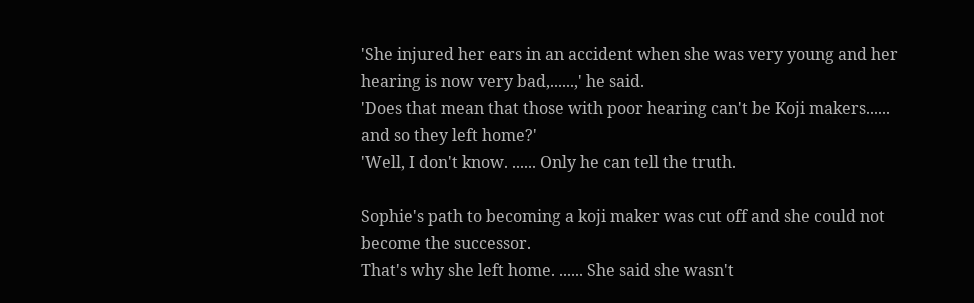'She injured her ears in an accident when she was very young and her hearing is now very bad,......,' he said.
'Does that mean that those with poor hearing can't be Koji makers...... and so they left home?'
'Well, I don't know. ...... Only he can tell the truth.

Sophie's path to becoming a koji maker was cut off and she could not become the successor.
That's why she left home. ...... She said she wasn't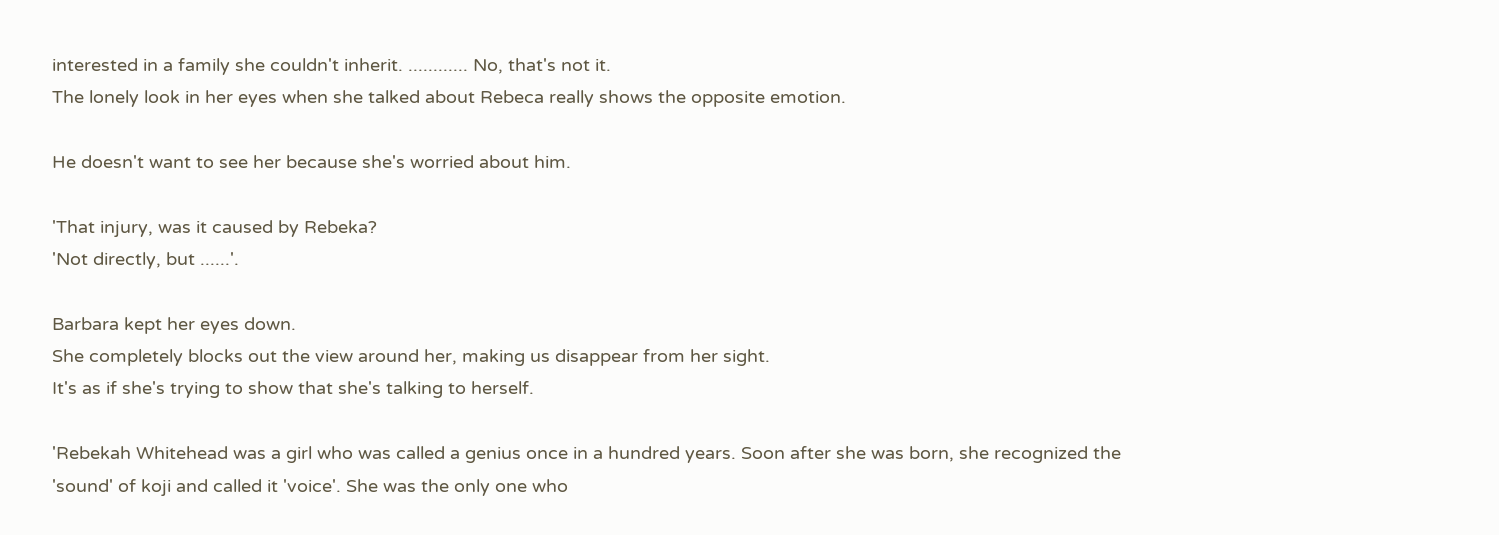interested in a family she couldn't inherit. ............ No, that's not it.
The lonely look in her eyes when she talked about Rebeca really shows the opposite emotion.

He doesn't want to see her because she's worried about him.

'That injury, was it caused by Rebeka?
'Not directly, but ......'.

Barbara kept her eyes down.
She completely blocks out the view around her, making us disappear from her sight.
It's as if she's trying to show that she's talking to herself.

'Rebekah Whitehead was a girl who was called a genius once in a hundred years. Soon after she was born, she recognized the 'sound' of koji and called it 'voice'. She was the only one who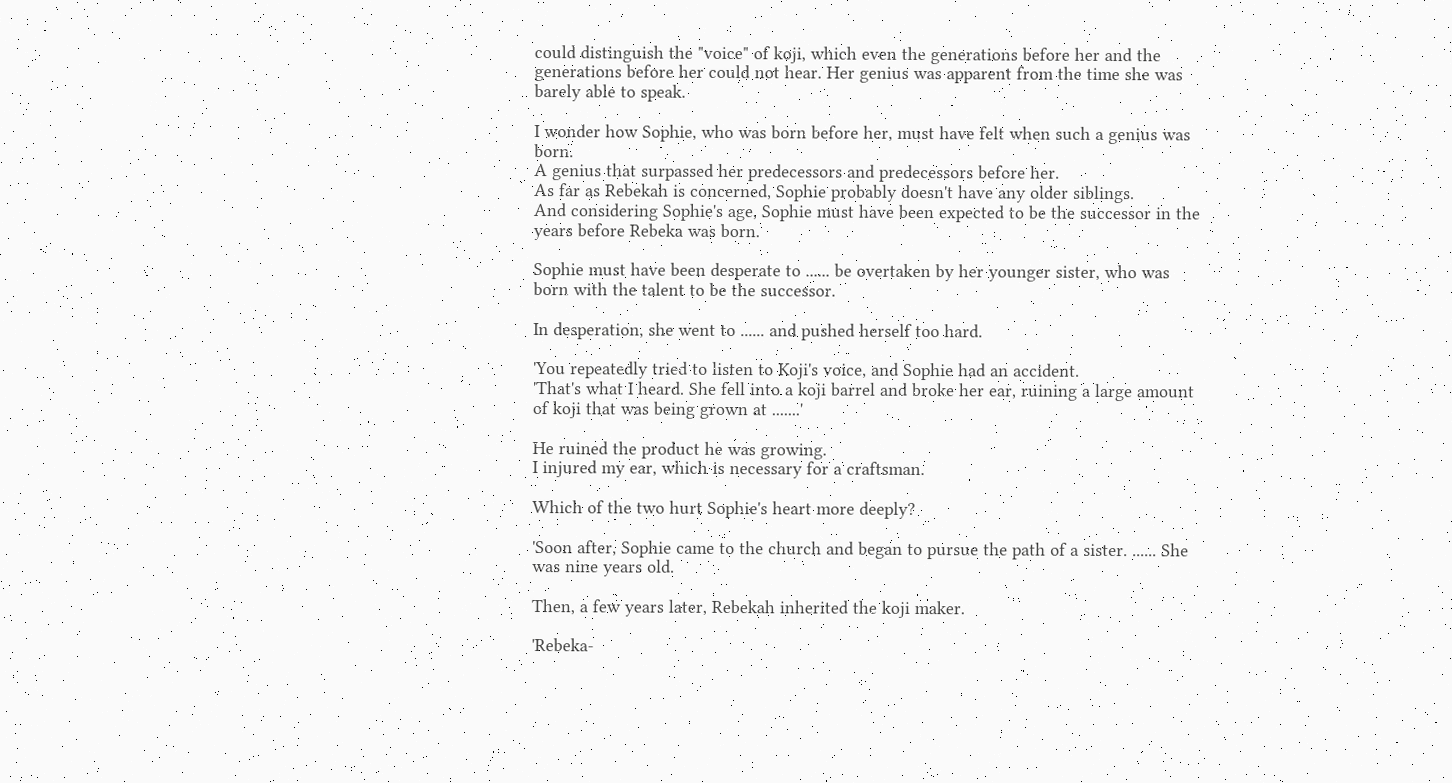could distinguish the "voice" of koji, which even the generations before her and the generations before her could not hear. Her genius was apparent from the time she was barely able to speak.

I wonder how Sophie, who was born before her, must have felt when such a genius was born.
A genius that surpassed her predecessors and predecessors before her.
As far as Rebekah is concerned, Sophie probably doesn't have any older siblings.
And considering Sophie's age, Sophie must have been expected to be the successor in the years before Rebeka was born.

Sophie must have been desperate to ...... be overtaken by her younger sister, who was born with the talent to be the successor.

In desperation, she went to ...... and pushed herself too hard.

'You repeatedly tried to listen to Koji's voice, and Sophie had an accident.
'That's what I heard. She fell into a koji barrel and broke her ear, ruining a large amount of koji that was being grown at .......'

He ruined the product he was growing.
I injured my ear, which is necessary for a craftsman.

Which of the two hurt Sophie's heart more deeply?

'Soon after, Sophie came to the church and began to pursue the path of a sister. ...... She was nine years old.

Then, a few years later, Rebekah inherited the koji maker.

'Rebeka-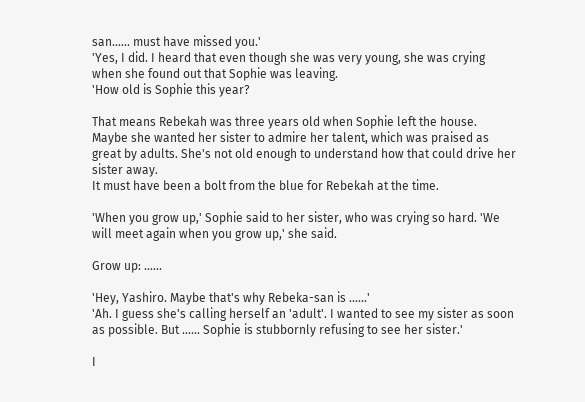san...... must have missed you.'
'Yes, I did. I heard that even though she was very young, she was crying when she found out that Sophie was leaving.
'How old is Sophie this year?

That means Rebekah was three years old when Sophie left the house.
Maybe she wanted her sister to admire her talent, which was praised as great by adults. She's not old enough to understand how that could drive her sister away.
It must have been a bolt from the blue for Rebekah at the time.

'When you grow up,' Sophie said to her sister, who was crying so hard. 'We will meet again when you grow up,' she said.

Grow up: ......

'Hey, Yashiro. Maybe that's why Rebeka-san is ......'
'Ah. I guess she's calling herself an 'adult'. I wanted to see my sister as soon as possible. But ...... Sophie is stubbornly refusing to see her sister.'

I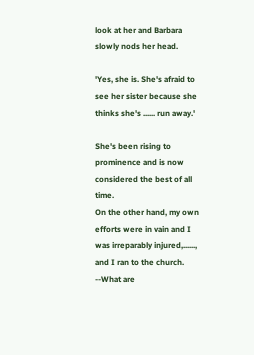look at her and Barbara slowly nods her head.

'Yes, she is. She's afraid to see her sister because she thinks she's ...... run away.'

She's been rising to prominence and is now considered the best of all time.
On the other hand, my own efforts were in vain and I was irreparably injured,......, and I ran to the church. --What are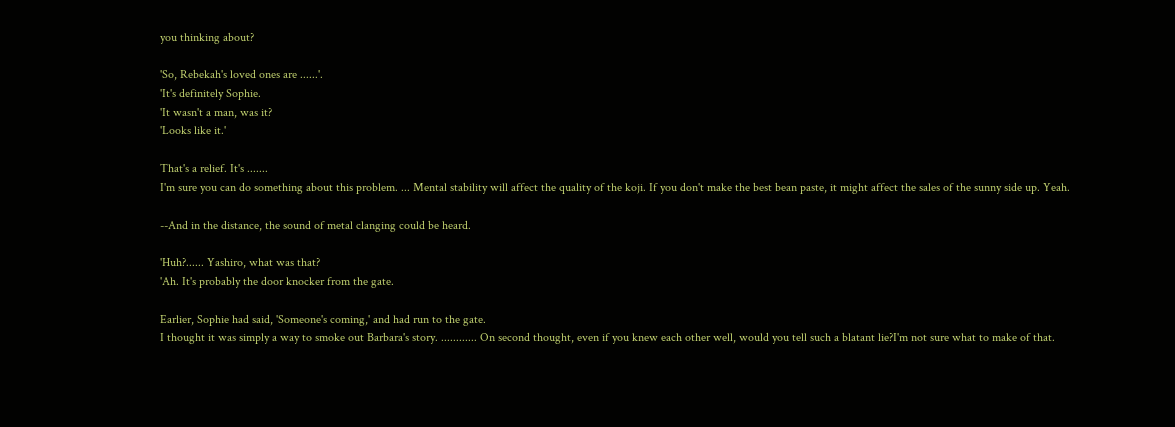you thinking about?

'So, Rebekah's loved ones are ......'.
'It's definitely Sophie.
'It wasn't a man, was it?
'Looks like it.'

That's a relief. It's .......
I'm sure you can do something about this problem. ... Mental stability will affect the quality of the koji. If you don't make the best bean paste, it might affect the sales of the sunny side up. Yeah.

--And in the distance, the sound of metal clanging could be heard.

'Huh?...... Yashiro, what was that?
'Ah. It's probably the door knocker from the gate.

Earlier, Sophie had said, 'Someone's coming,' and had run to the gate.
I thought it was simply a way to smoke out Barbara's story. ............ On second thought, even if you knew each other well, would you tell such a blatant lie?I'm not sure what to make of that.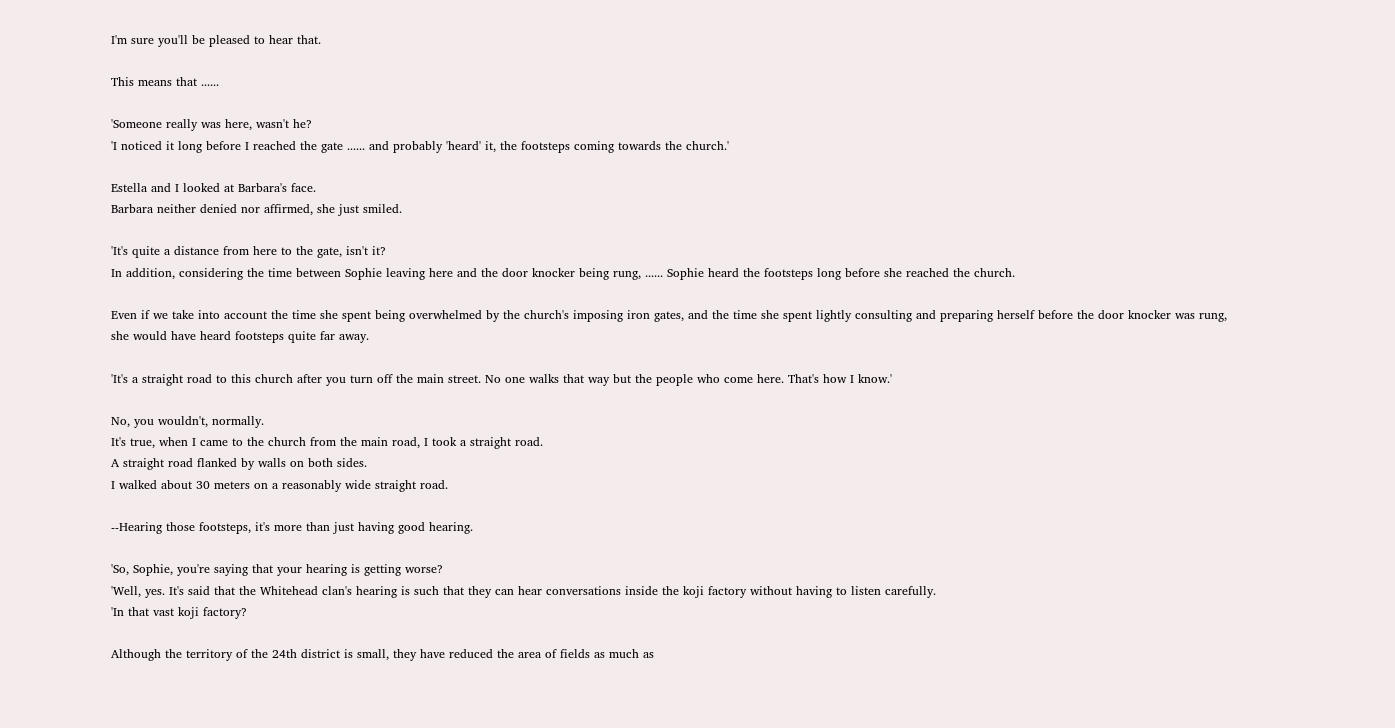I'm sure you'll be pleased to hear that.

This means that ......

'Someone really was here, wasn't he?
'I noticed it long before I reached the gate ...... and probably 'heard' it, the footsteps coming towards the church.'

Estella and I looked at Barbara's face.
Barbara neither denied nor affirmed, she just smiled.

'It's quite a distance from here to the gate, isn't it?
In addition, considering the time between Sophie leaving here and the door knocker being rung, ...... Sophie heard the footsteps long before she reached the church.

Even if we take into account the time she spent being overwhelmed by the church's imposing iron gates, and the time she spent lightly consulting and preparing herself before the door knocker was rung, she would have heard footsteps quite far away.

'It's a straight road to this church after you turn off the main street. No one walks that way but the people who come here. That's how I know.'

No, you wouldn't, normally.
It's true, when I came to the church from the main road, I took a straight road.
A straight road flanked by walls on both sides.
I walked about 30 meters on a reasonably wide straight road.

--Hearing those footsteps, it's more than just having good hearing.

'So, Sophie, you're saying that your hearing is getting worse?
'Well, yes. It's said that the Whitehead clan's hearing is such that they can hear conversations inside the koji factory without having to listen carefully.
'In that vast koji factory?

Although the territory of the 24th district is small, they have reduced the area of fields as much as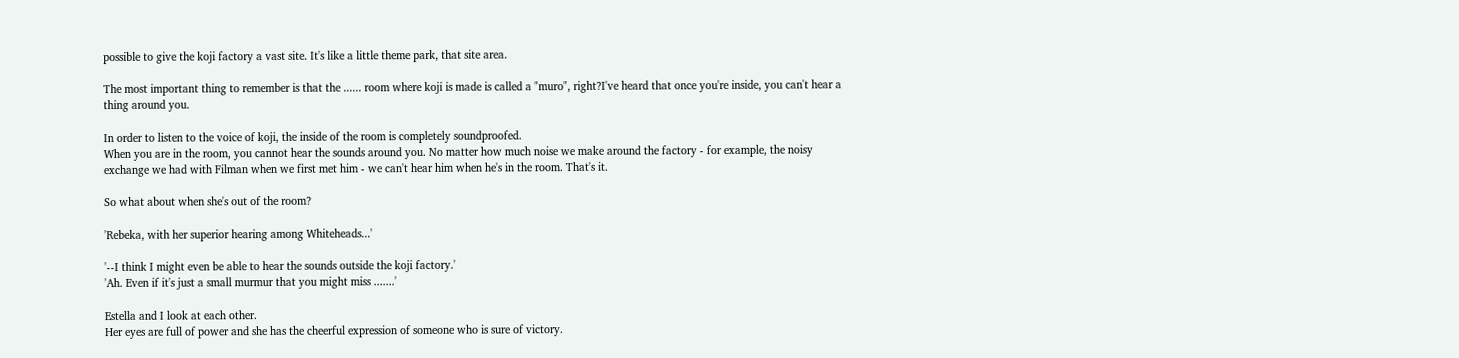possible to give the koji factory a vast site. It's like a little theme park, that site area.

The most important thing to remember is that the ...... room where koji is made is called a "muro", right?I've heard that once you're inside, you can't hear a thing around you.

In order to listen to the voice of koji, the inside of the room is completely soundproofed.
When you are in the room, you cannot hear the sounds around you. No matter how much noise we make around the factory - for example, the noisy exchange we had with Filman when we first met him - we can't hear him when he's in the room. That's it.

So what about when she's out of the room?

'Rebeka, with her superior hearing among Whiteheads...'

'--I think I might even be able to hear the sounds outside the koji factory.'
'Ah. Even if it's just a small murmur that you might miss .......'

Estella and I look at each other.
Her eyes are full of power and she has the cheerful expression of someone who is sure of victory.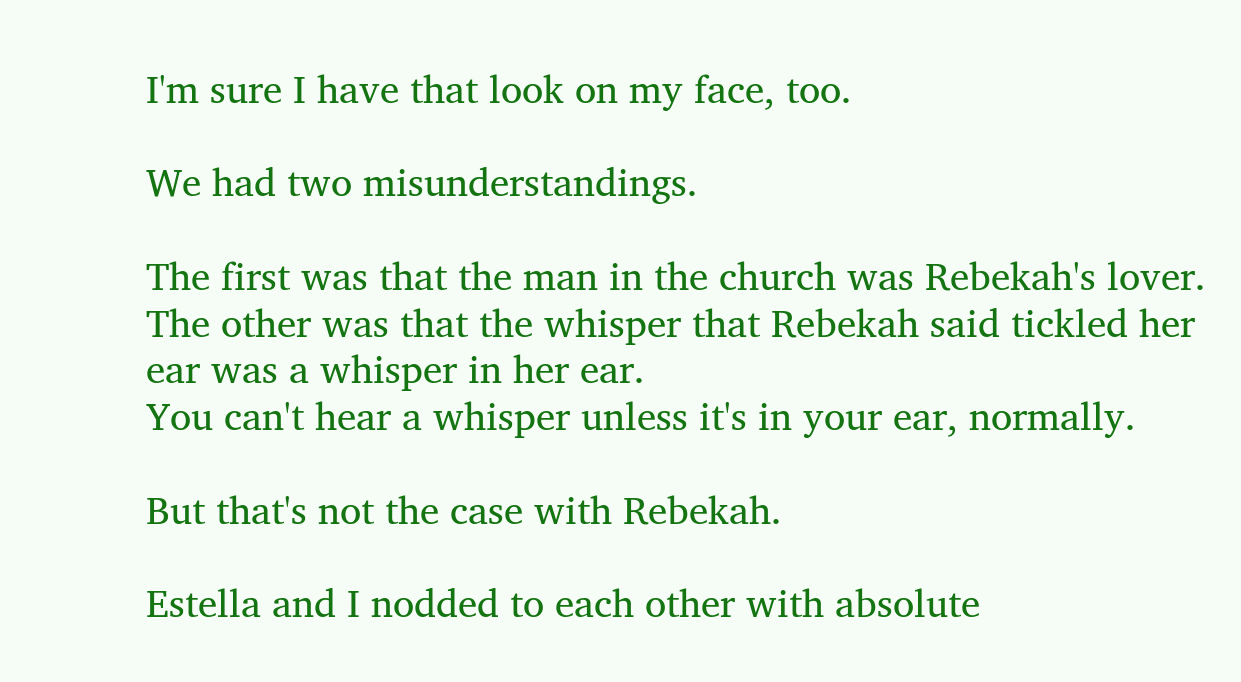I'm sure I have that look on my face, too.

We had two misunderstandings.

The first was that the man in the church was Rebekah's lover.
The other was that the whisper that Rebekah said tickled her ear was a whisper in her ear.
You can't hear a whisper unless it's in your ear, normally.

But that's not the case with Rebekah.

Estella and I nodded to each other with absolute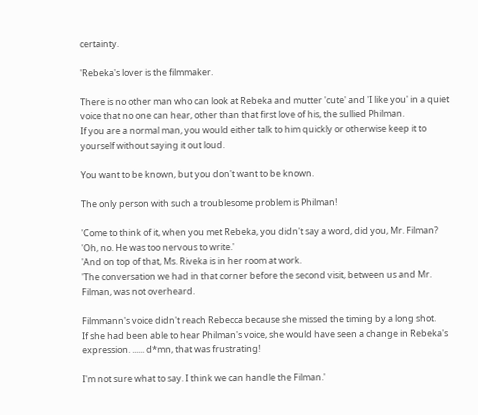certainty.

'Rebeka's lover is the filmmaker.

There is no other man who can look at Rebeka and mutter 'cute' and 'I like you' in a quiet voice that no one can hear, other than that first love of his, the sullied Philman.
If you are a normal man, you would either talk to him quickly or otherwise keep it to yourself without saying it out loud.

You want to be known, but you don't want to be known.

The only person with such a troublesome problem is Philman!

'Come to think of it, when you met Rebeka, you didn't say a word, did you, Mr. Filman?
'Oh, no. He was too nervous to write.'
'And on top of that, Ms. Riveka is in her room at work.
'The conversation we had in that corner before the second visit, between us and Mr. Filman, was not overheard.

Filmmann's voice didn't reach Rebecca because she missed the timing by a long shot.
If she had been able to hear Philman's voice, she would have seen a change in Rebeka's expression. ...... d*mn, that was frustrating!

I'm not sure what to say. I think we can handle the Filman.'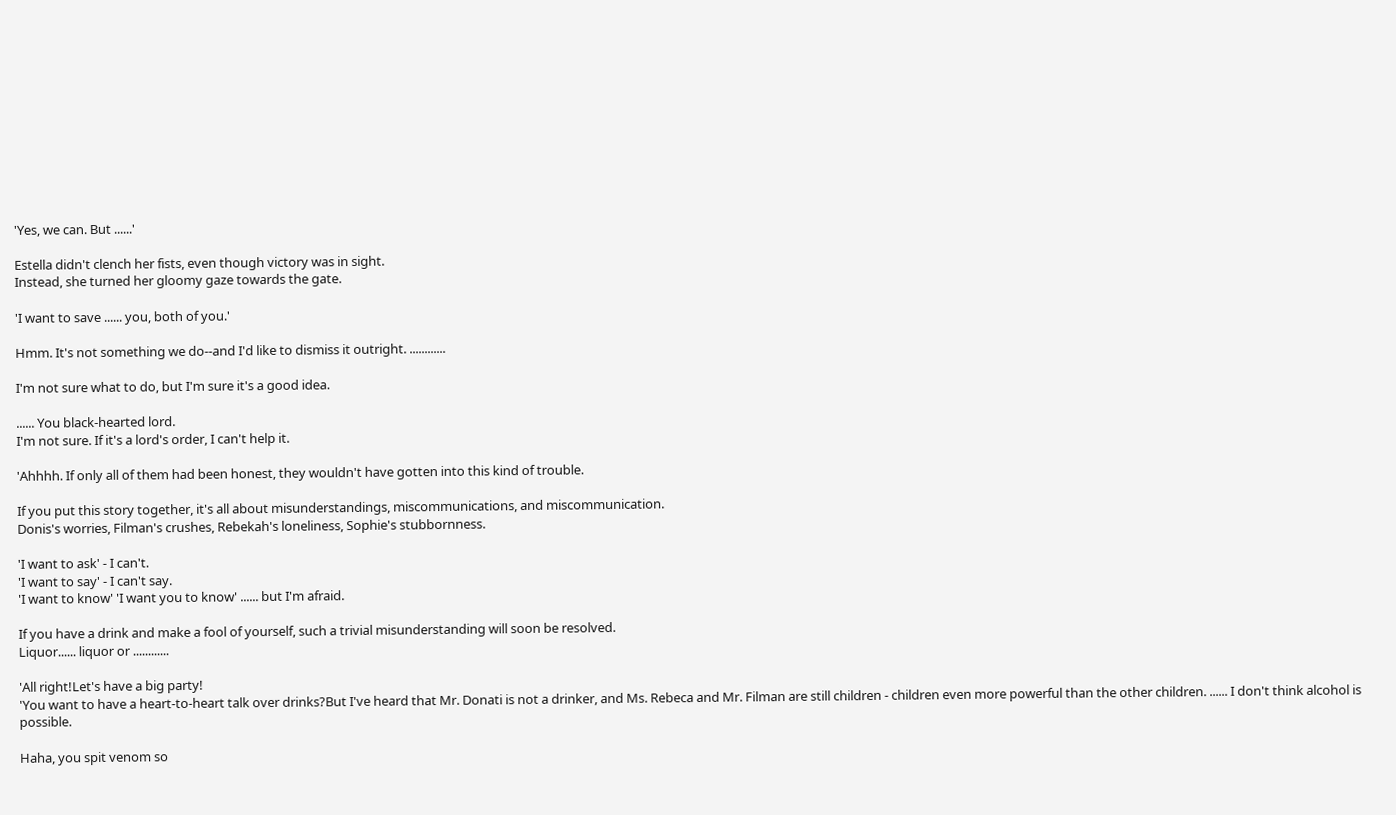'Yes, we can. But ......'

Estella didn't clench her fists, even though victory was in sight.
Instead, she turned her gloomy gaze towards the gate.

'I want to save ...... you, both of you.'

Hmm. It's not something we do--and I'd like to dismiss it outright. ............

I'm not sure what to do, but I'm sure it's a good idea.

...... You black-hearted lord.
I'm not sure. If it's a lord's order, I can't help it.

'Ahhhh. If only all of them had been honest, they wouldn't have gotten into this kind of trouble.

If you put this story together, it's all about misunderstandings, miscommunications, and miscommunication.
Donis's worries, Filman's crushes, Rebekah's loneliness, Sophie's stubbornness.

'I want to ask' - I can't.
'I want to say' - I can't say.
'I want to know' 'I want you to know' ...... but I'm afraid.

If you have a drink and make a fool of yourself, such a trivial misunderstanding will soon be resolved.
Liquor...... liquor or ............

'All right!Let's have a big party!
'You want to have a heart-to-heart talk over drinks?But I've heard that Mr. Donati is not a drinker, and Ms. Rebeca and Mr. Filman are still children - children even more powerful than the other children. ...... I don't think alcohol is possible.

Haha, you spit venom so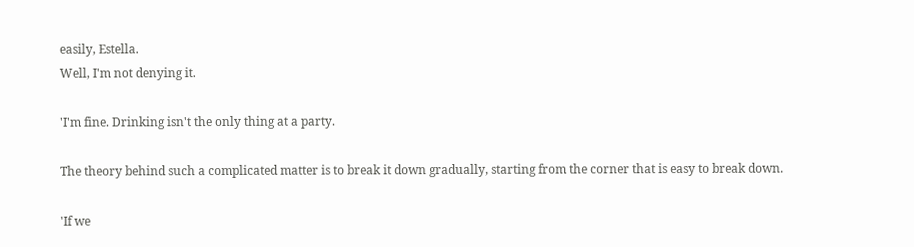easily, Estella.
Well, I'm not denying it.

'I'm fine. Drinking isn't the only thing at a party.

The theory behind such a complicated matter is to break it down gradually, starting from the corner that is easy to break down.

'If we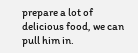prepare a lot of delicious food, we can pull him in.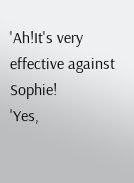'Ah!It's very effective against Sophie!
'Yes,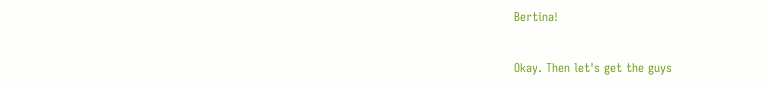Bertina!

Okay. Then let's get the guys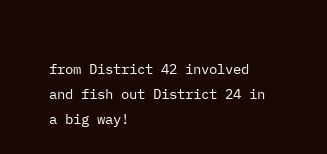from District 42 involved and fish out District 24 in a big way!